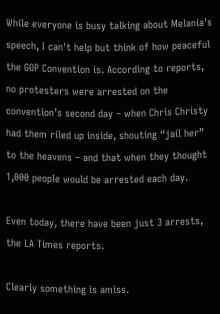While everyone is busy talking about Melania's speech, I can't help but think of how peaceful the GOP Convention is. According to reports, no protesters were arrested on the convention’s second day – when Chris Christy had them riled up inside, shouting “jail her” to the heavens – and that when they thought 1,000 people would be arrested each day.

Even today, there have been just 3 arrests, the LA Times reports.

Clearly something is amiss.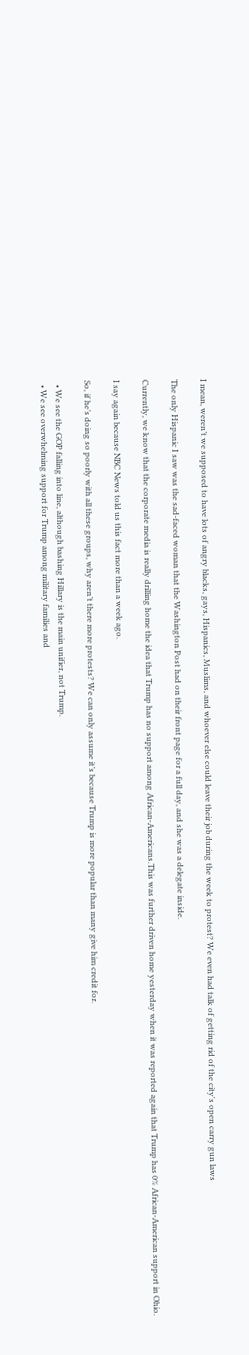I mean, weren’t we supposed to have lots of angry blacks, gays, Hispanics, Muslims, and whoever else could leave their job during the week to protest? We even had talk of getting rid of the city's open carry gun laws

The only Hispanic I saw was the sad-faced woman that the Washington Post had on their front page for a full day, and she was a delegate inside.

Currently, we know that the corporate media is really drilling home the idea that Trump has no support among African-Americans.This was further driven home yesterday when it was reported again that Trump has 0% African-American support in Ohio.

I say again because NBC News told us this fact more than a week ago.

So, if he’s doing so poorly with all these groups, why aren’t there more protests? We can only assume it’s because Trump is more popular than many give him credit for.

  • We see the GOP falling into line, although bashing Hillary is the main unifier, not Trump.
  • We see overwhelming support for Trump among military families and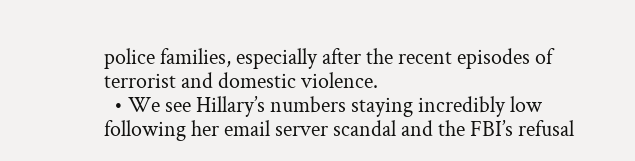police families, especially after the recent episodes of terrorist and domestic violence.
  • We see Hillary’s numbers staying incredibly low following her email server scandal and the FBI’s refusal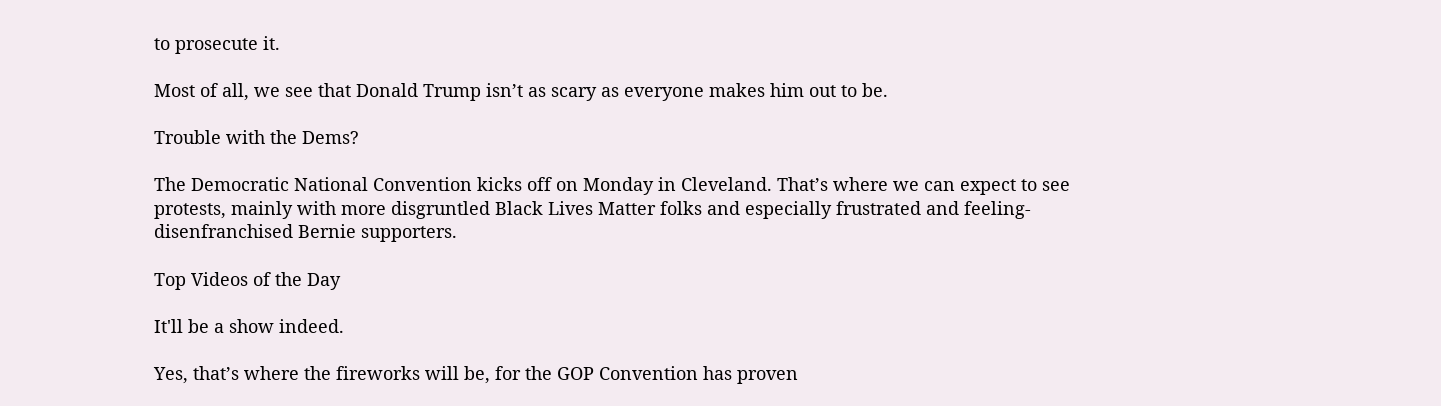to prosecute it.

Most of all, we see that Donald Trump isn’t as scary as everyone makes him out to be.

Trouble with the Dems?

The Democratic National Convention kicks off on Monday in Cleveland. That’s where we can expect to see protests, mainly with more disgruntled Black Lives Matter folks and especially frustrated and feeling-disenfranchised Bernie supporters.

Top Videos of the Day

It'll be a show indeed.

Yes, that’s where the fireworks will be, for the GOP Convention has proven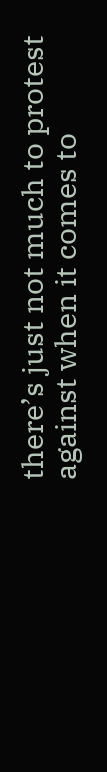there’s just not much to protest against when it comes to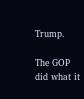Trump.

The GOP did what it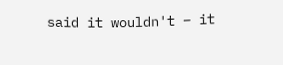said it wouldn't – it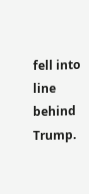fell into line behind Trump.